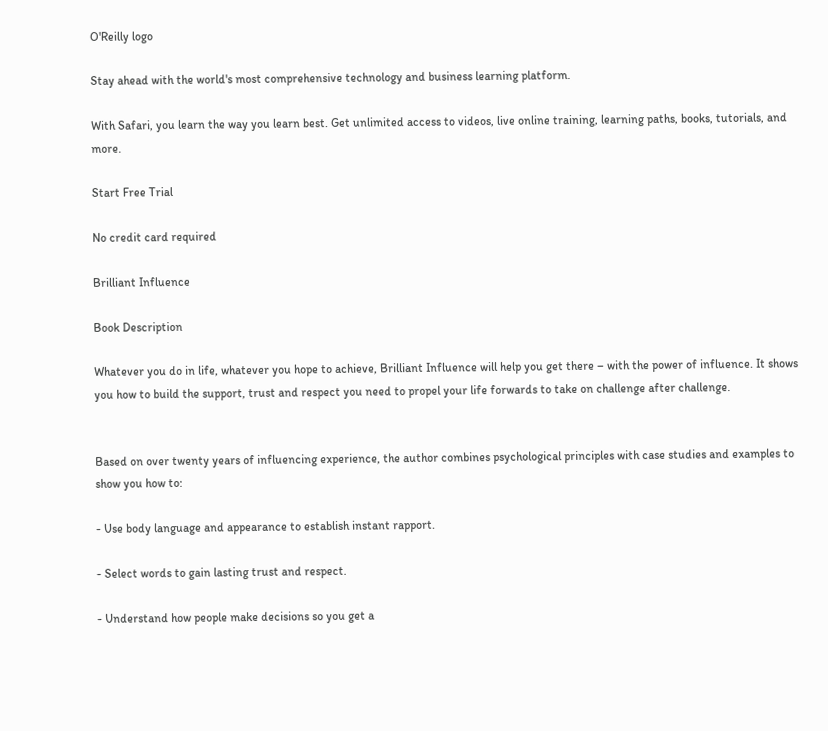O'Reilly logo

Stay ahead with the world's most comprehensive technology and business learning platform.

With Safari, you learn the way you learn best. Get unlimited access to videos, live online training, learning paths, books, tutorials, and more.

Start Free Trial

No credit card required

Brilliant Influence

Book Description

Whatever you do in life, whatever you hope to achieve, Brilliant Influence will help you get there – with the power of influence. It shows you how to build the support, trust and respect you need to propel your life forwards to take on challenge after challenge.


Based on over twenty years of influencing experience, the author combines psychological principles with case studies and examples to show you how to:

- Use body language and appearance to establish instant rapport.

- Select words to gain lasting trust and respect.

- Understand how people make decisions so you get a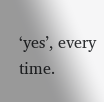‘yes’, every time.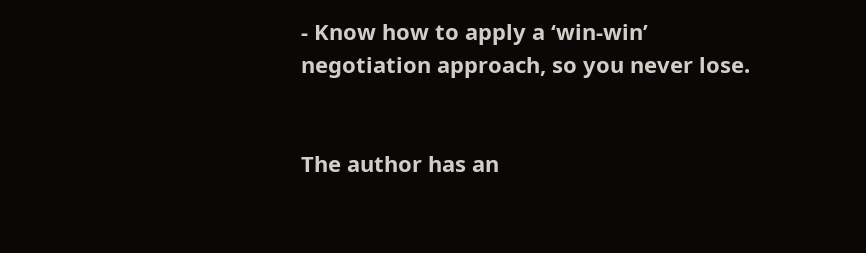- Know how to apply a ‘win-win’ negotiation approach, so you never lose.


The author has an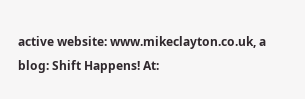active website: www.mikeclayton.co.uk, a blog: Shift Happens! At: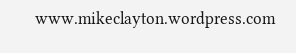www.mikeclayton.wordpress.com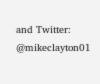and Twitter: @mikeclayton01